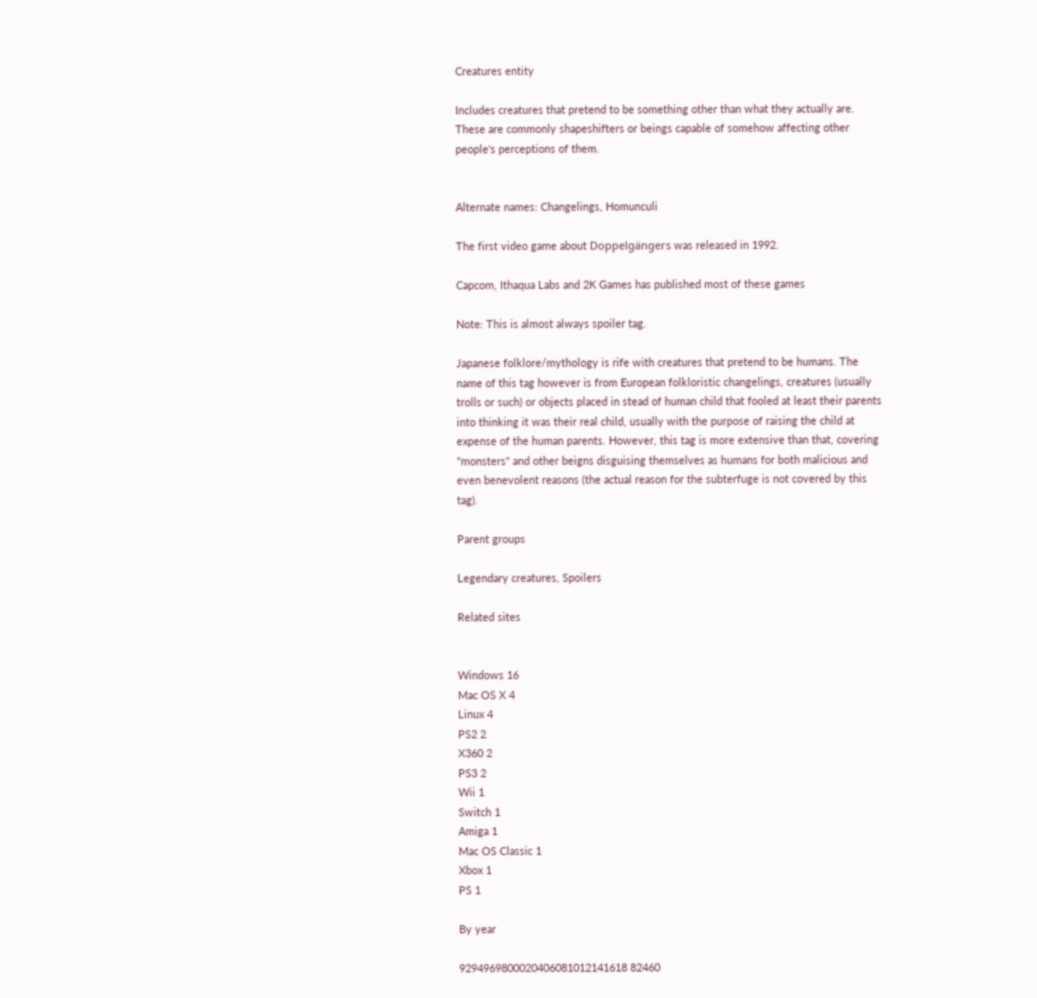Creatures entity

Includes creatures that pretend to be something other than what they actually are. These are commonly shapeshifters or beings capable of somehow affecting other people's perceptions of them.


Alternate names: Changelings, Homunculi

The first video game about Doppelgängers was released in 1992.

Capcom, Ithaqua Labs and 2K Games has published most of these games

Note: This is almost always spoiler tag.

Japanese folklore/mythology is rife with creatures that pretend to be humans. The name of this tag however is from European folkloristic changelings, creatures (usually trolls or such) or objects placed in stead of human child that fooled at least their parents into thinking it was their real child, usually with the purpose of raising the child at expense of the human parents. However, this tag is more extensive than that, covering "monsters" and other beigns disguising themselves as humans for both malicious and even benevolent reasons (the actual reason for the subterfuge is not covered by this tag).

Parent groups

Legendary creatures, Spoilers

Related sites


Windows 16
Mac OS X 4
Linux 4
PS2 2
X360 2
PS3 2
Wii 1
Switch 1
Amiga 1
Mac OS Classic 1
Xbox 1
PS 1

By year

9294969800020406081012141618 82460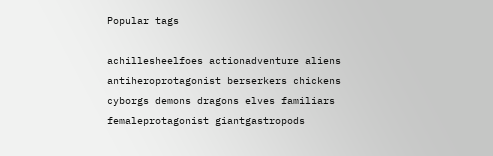Popular tags

achillesheelfoes actionadventure aliens antiheroprotagonist berserkers chickens cyborgs demons dragons elves familiars femaleprotagonist giantgastropods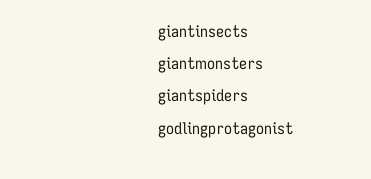giantinsects giantmonsters giantspiders godlingprotagonist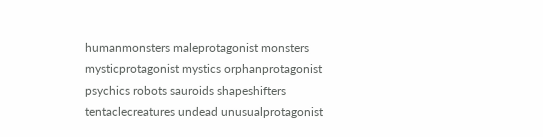humanmonsters maleprotagonist monsters mysticprotagonist mystics orphanprotagonist psychics robots sauroids shapeshifters tentaclecreatures undead unusualprotagonist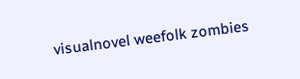visualnovel weefolk zombies